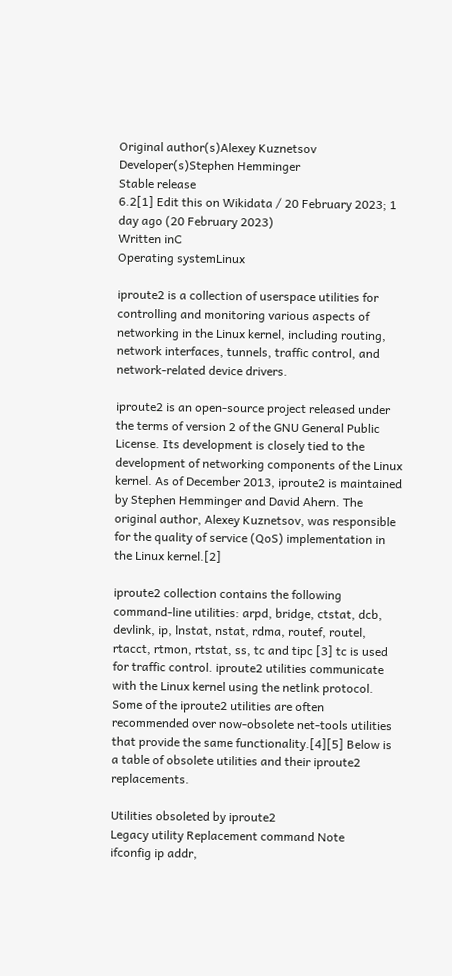Original author(s)Alexey Kuznetsov
Developer(s)Stephen Hemminger
Stable release
6.2[1] Edit this on Wikidata / 20 February 2023; 1 day ago (20 February 2023)
Written inC
Operating systemLinux

iproute2 is a collection of userspace utilities for controlling and monitoring various aspects of networking in the Linux kernel, including routing, network interfaces, tunnels, traffic control, and network-related device drivers.

iproute2 is an open-source project released under the terms of version 2 of the GNU General Public License. Its development is closely tied to the development of networking components of the Linux kernel. As of December 2013, iproute2 is maintained by Stephen Hemminger and David Ahern. The original author, Alexey Kuznetsov, was responsible for the quality of service (QoS) implementation in the Linux kernel.[2]

iproute2 collection contains the following command-line utilities: arpd, bridge, ctstat, dcb, devlink, ip, lnstat, nstat, rdma, routef, routel, rtacct, rtmon, rtstat, ss, tc and tipc [3] tc is used for traffic control. iproute2 utilities communicate with the Linux kernel using the netlink protocol. Some of the iproute2 utilities are often recommended over now-obsolete net-tools utilities that provide the same functionality.[4][5] Below is a table of obsolete utilities and their iproute2 replacements.

Utilities obsoleted by iproute2
Legacy utility Replacement command Note
ifconfig ip addr,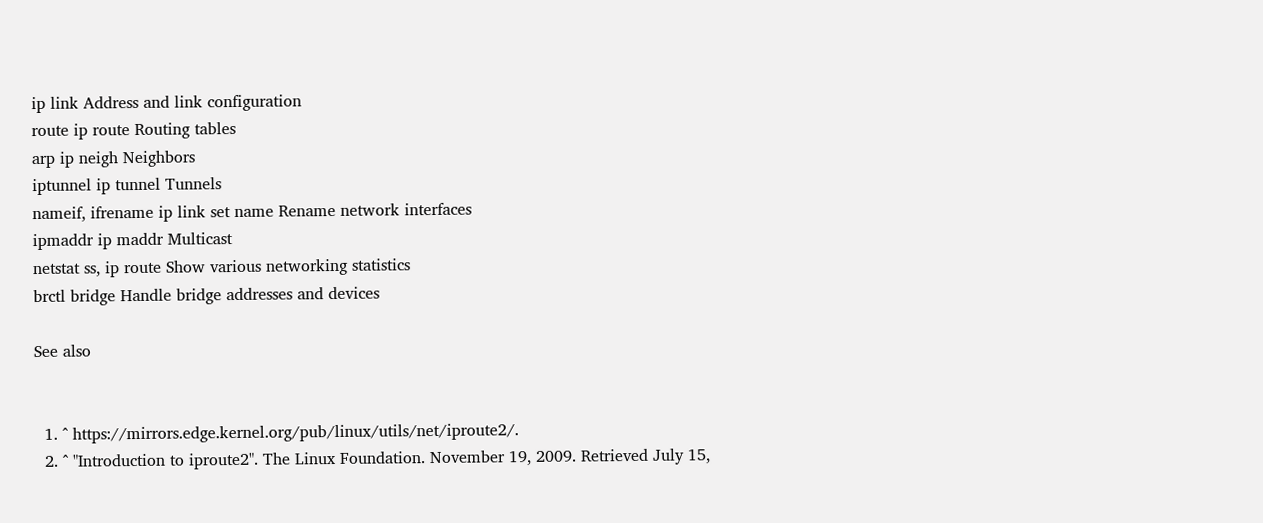ip link Address and link configuration
route ip route Routing tables
arp ip neigh Neighbors
iptunnel ip tunnel Tunnels
nameif, ifrename ip link set name Rename network interfaces
ipmaddr ip maddr Multicast
netstat ss, ip route Show various networking statistics
brctl bridge Handle bridge addresses and devices

See also


  1. ^ https://mirrors.edge.kernel.org/pub/linux/utils/net/iproute2/.
  2. ^ "Introduction to iproute2". The Linux Foundation. November 19, 2009. Retrieved July 15,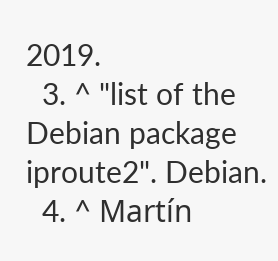2019.
  3. ^ "list of the Debian package iproute2". Debian.
  4. ^ Martín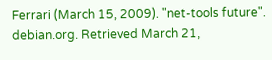Ferrari (March 15, 2009). "net-tools future". debian.org. Retrieved March 21,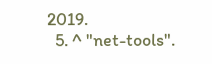2019.
  5. ^ "net-tools".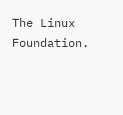The Linux Foundation.